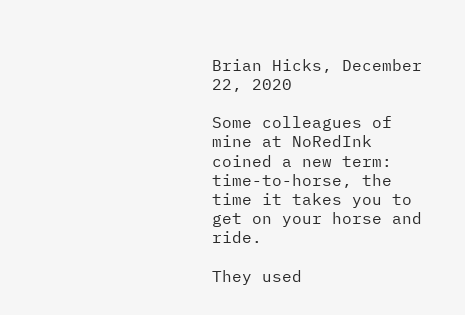Brian Hicks, December 22, 2020

Some colleagues of mine at NoRedInk coined a new term: time-to-horse, the time it takes you to get on your horse and ride.

They used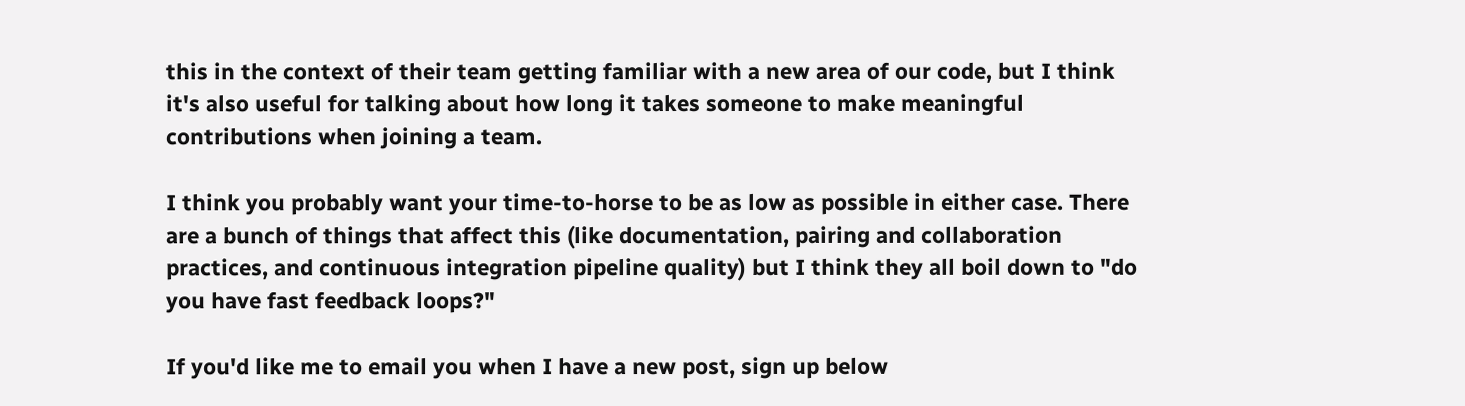this in the context of their team getting familiar with a new area of our code, but I think it's also useful for talking about how long it takes someone to make meaningful contributions when joining a team.

I think you probably want your time-to-horse to be as low as possible in either case. There are a bunch of things that affect this (like documentation, pairing and collaboration practices, and continuous integration pipeline quality) but I think they all boil down to "do you have fast feedback loops?"

If you'd like me to email you when I have a new post, sign up below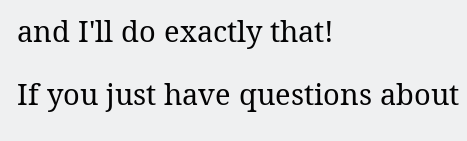and I'll do exactly that!

If you just have questions about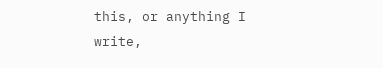this, or anything I write,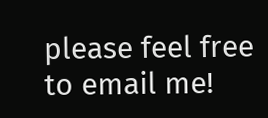please feel free to email me!